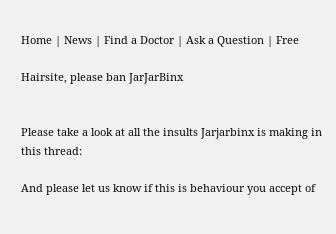Home | News | Find a Doctor | Ask a Question | Free

Hairsite, please ban JarJarBinx


Please take a look at all the insults Jarjarbinx is making in this thread:

And please let us know if this is behaviour you accept of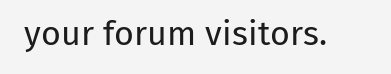your forum visitors.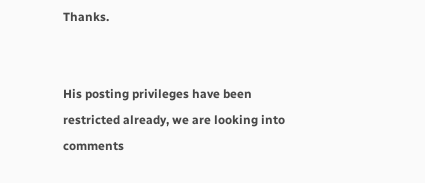Thanks.


His posting privileges have been restricted already, we are looking into comments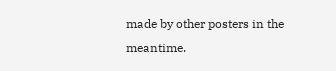made by other posters in the meantime.